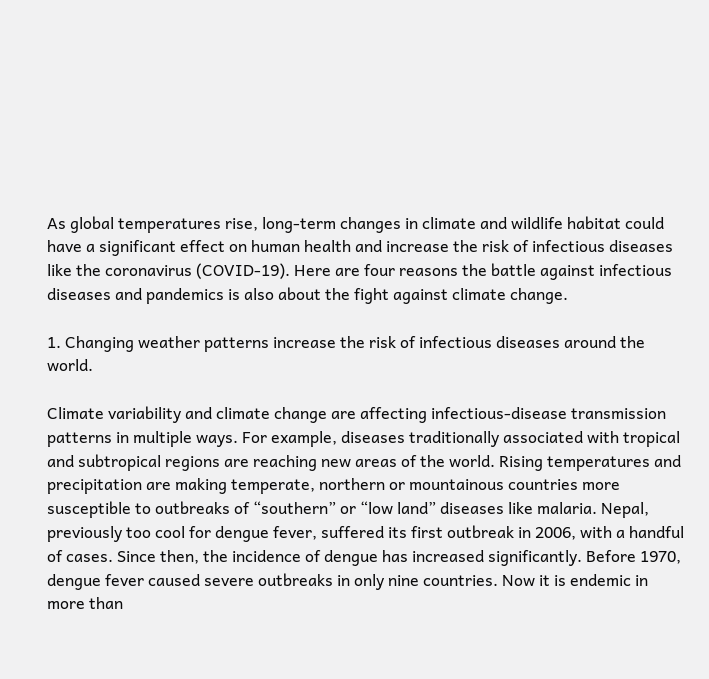As global temperatures rise, long-term changes in climate and wildlife habitat could have a significant effect on human health and increase the risk of infectious diseases like the coronavirus (COVID-19). Here are four reasons the battle against infectious diseases and pandemics is also about the fight against climate change.

1. Changing weather patterns increase the risk of infectious diseases around the world.

Climate variability and climate change are affecting infectious-disease transmission patterns in multiple ways. For example, diseases traditionally associated with tropical and subtropical regions are reaching new areas of the world. Rising temperatures and precipitation are making temperate, northern or mountainous countries more susceptible to outbreaks of “southern” or “low land” diseases like malaria. Nepal, previously too cool for dengue fever, suffered its first outbreak in 2006, with a handful of cases. Since then, the incidence of dengue has increased significantly. Before 1970, dengue fever caused severe outbreaks in only nine countries. Now it is endemic in more than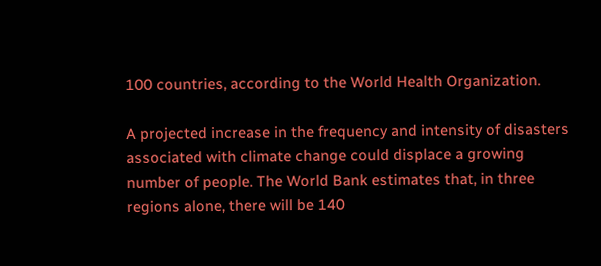100 countries, according to the World Health Organization.

A projected increase in the frequency and intensity of disasters associated with climate change could displace a growing number of people. The World Bank estimates that, in three regions alone, there will be 140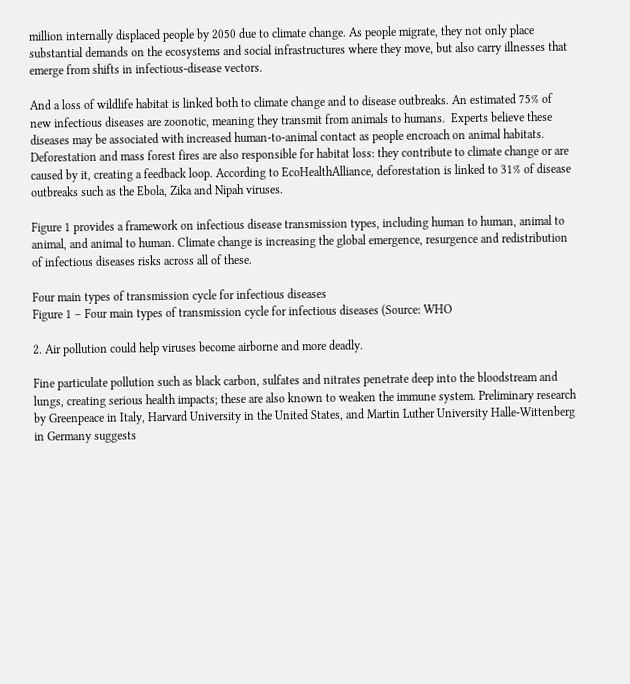million internally displaced people by 2050 due to climate change. As people migrate, they not only place substantial demands on the ecosystems and social infrastructures where they move, but also carry illnesses that emerge from shifts in infectious-disease vectors.

And a loss of wildlife habitat is linked both to climate change and to disease outbreaks. An estimated 75% of new infectious diseases are zoonotic, meaning they transmit from animals to humans.  Experts believe these diseases may be associated with increased human-to-animal contact as people encroach on animal habitats. Deforestation and mass forest fires are also responsible for habitat loss: they contribute to climate change or are caused by it, creating a feedback loop. According to EcoHealthAlliance, deforestation is linked to 31% of disease outbreaks such as the Ebola, Zika and Nipah viruses.

Figure 1 provides a framework on infectious disease transmission types, including human to human, animal to animal, and animal to human. Climate change is increasing the global emergence, resurgence and redistribution of infectious diseases risks across all of these.

Four main types of transmission cycle for infectious diseases
Figure 1 – Four main types of transmission cycle for infectious diseases (Source: WHO

2. Air pollution could help viruses become airborne and more deadly.

Fine particulate pollution such as black carbon, sulfates and nitrates penetrate deep into the bloodstream and lungs, creating serious health impacts; these are also known to weaken the immune system. Preliminary research by Greenpeace in Italy, Harvard University in the United States, and Martin Luther University Halle-Wittenberg in Germany suggests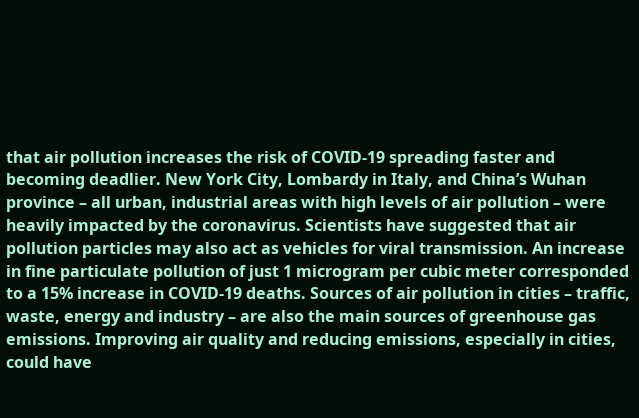that air pollution increases the risk of COVID-19 spreading faster and becoming deadlier. New York City, Lombardy in Italy, and China’s Wuhan province – all urban, industrial areas with high levels of air pollution – were heavily impacted by the coronavirus. Scientists have suggested that air pollution particles may also act as vehicles for viral transmission. An increase in fine particulate pollution of just 1 microgram per cubic meter corresponded to a 15% increase in COVID-19 deaths. Sources of air pollution in cities – traffic, waste, energy and industry – are also the main sources of greenhouse gas emissions. Improving air quality and reducing emissions, especially in cities, could have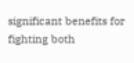significant benefits for fighting both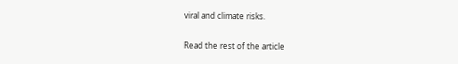viral and climate risks.

Read the rest of the article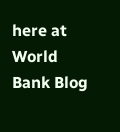here at World Bank Blog